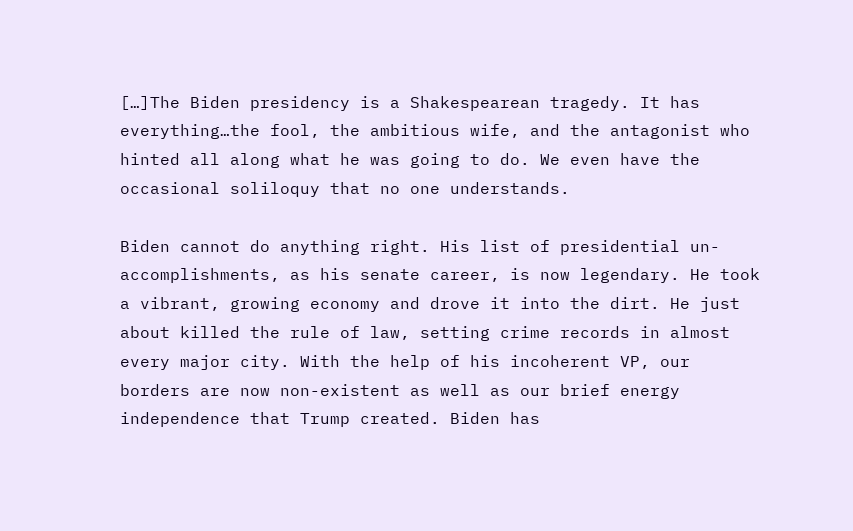[…]The Biden presidency is a Shakespearean tragedy. It has everything…the fool, the ambitious wife, and the antagonist who hinted all along what he was going to do. We even have the occasional soliloquy that no one understands.

Biden cannot do anything right. His list of presidential un-accomplishments, as his senate career, is now legendary. He took a vibrant, growing economy and drove it into the dirt. He just about killed the rule of law, setting crime records in almost every major city. With the help of his incoherent VP, our borders are now non-existent as well as our brief energy independence that Trump created. Biden has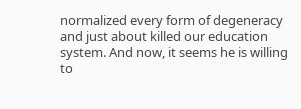normalized every form of degeneracy and just about killed our education system. And now, it seems he is willing to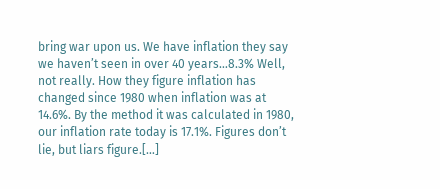bring war upon us. We have inflation they say we haven’t seen in over 40 years…8.3% Well, not really. How they figure inflation has changed since 1980 when inflation was at 14.6%. By the method it was calculated in 1980, our inflation rate today is 17.1%. Figures don’t lie, but liars figure.[…]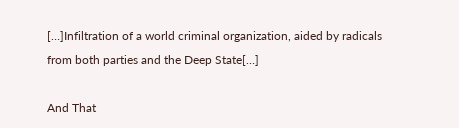[…]Infiltration of a world criminal organization, aided by radicals from both parties and the Deep State[…]

And That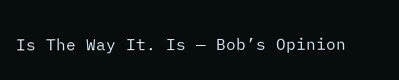Is The Way It. Is — Bob’s Opinion